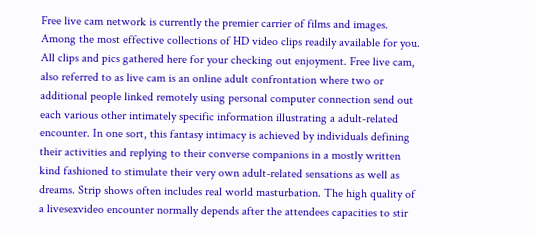Free live cam network is currently the premier carrier of films and images. Among the most effective collections of HD video clips readily available for you. All clips and pics gathered here for your checking out enjoyment. Free live cam, also referred to as live cam is an online adult confrontation where two or additional people linked remotely using personal computer connection send out each various other intimately specific information illustrating a adult-related encounter. In one sort, this fantasy intimacy is achieved by individuals defining their activities and replying to their converse companions in a mostly written kind fashioned to stimulate their very own adult-related sensations as well as dreams. Strip shows often includes real world masturbation. The high quality of a livesexvideo encounter normally depends after the attendees capacities to stir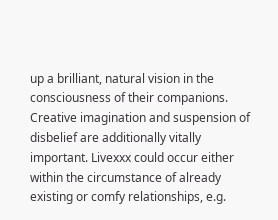up a brilliant, natural vision in the consciousness of their companions. Creative imagination and suspension of disbelief are additionally vitally important. Livexxx could occur either within the circumstance of already existing or comfy relationships, e.g.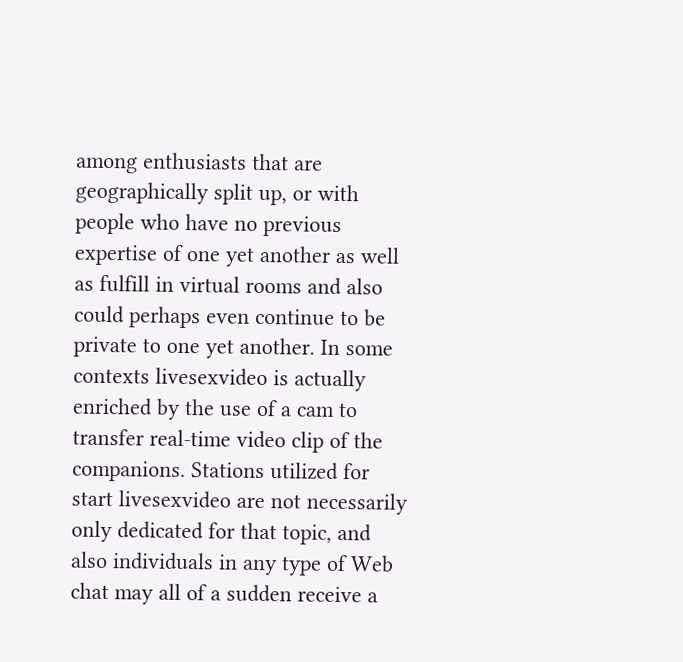among enthusiasts that are geographically split up, or with people who have no previous expertise of one yet another as well as fulfill in virtual rooms and also could perhaps even continue to be private to one yet another. In some contexts livesexvideo is actually enriched by the use of a cam to transfer real-time video clip of the companions. Stations utilized for start livesexvideo are not necessarily only dedicated for that topic, and also individuals in any type of Web chat may all of a sudden receive a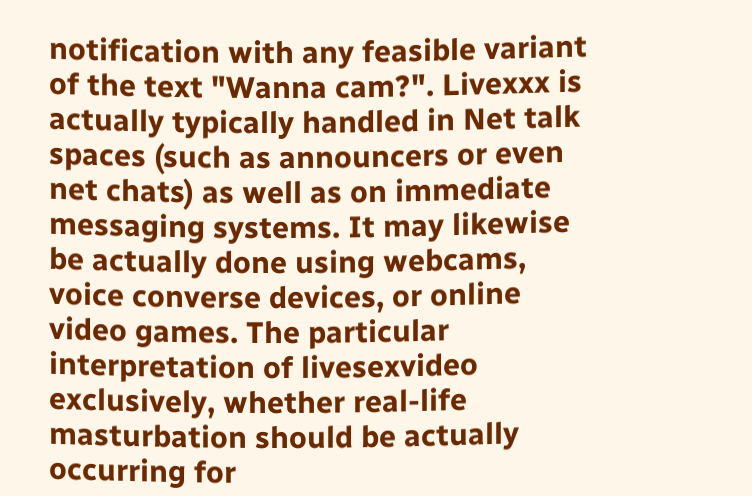notification with any feasible variant of the text "Wanna cam?". Livexxx is actually typically handled in Net talk spaces (such as announcers or even net chats) as well as on immediate messaging systems. It may likewise be actually done using webcams, voice converse devices, or online video games. The particular interpretation of livesexvideo exclusively, whether real-life masturbation should be actually occurring for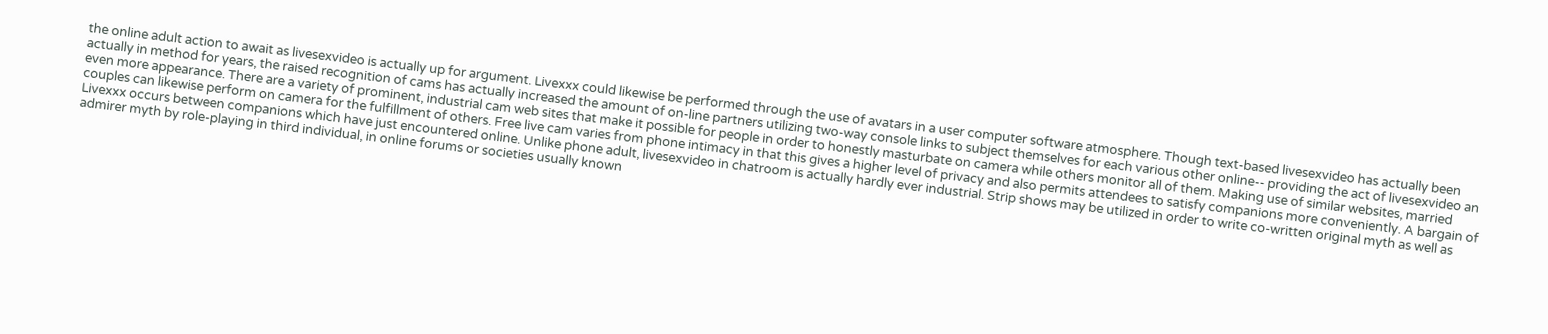the online adult action to await as livesexvideo is actually up for argument. Livexxx could likewise be performed through the use of avatars in a user computer software atmosphere. Though text-based livesexvideo has actually been actually in method for years, the raised recognition of cams has actually increased the amount of on-line partners utilizing two-way console links to subject themselves for each various other online-- providing the act of livesexvideo an even more appearance. There are a variety of prominent, industrial cam web sites that make it possible for people in order to honestly masturbate on camera while others monitor all of them. Making use of similar websites, married couples can likewise perform on camera for the fulfillment of others. Free live cam varies from phone intimacy in that this gives a higher level of privacy and also permits attendees to satisfy companions more conveniently. A bargain of Livexxx occurs between companions which have just encountered online. Unlike phone adult, livesexvideo in chatroom is actually hardly ever industrial. Strip shows may be utilized in order to write co-written original myth as well as admirer myth by role-playing in third individual, in online forums or societies usually known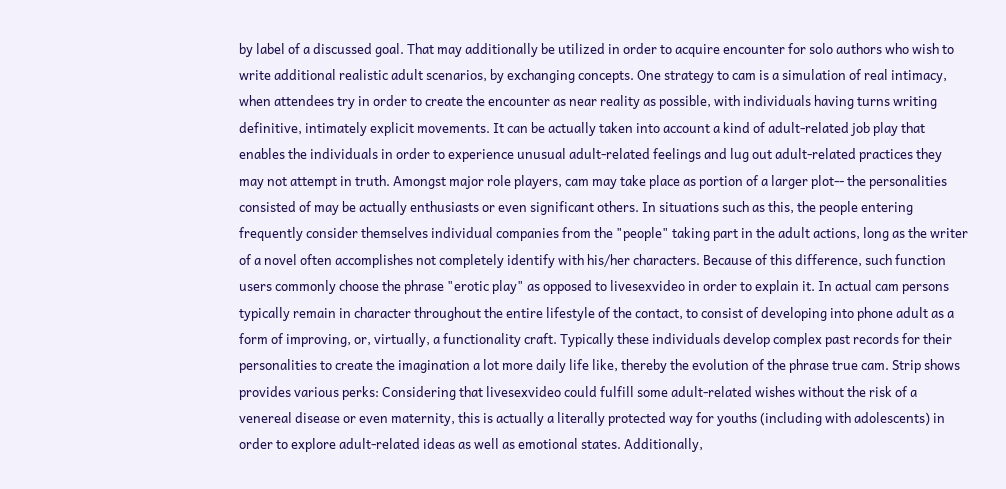by label of a discussed goal. That may additionally be utilized in order to acquire encounter for solo authors who wish to write additional realistic adult scenarios, by exchanging concepts. One strategy to cam is a simulation of real intimacy, when attendees try in order to create the encounter as near reality as possible, with individuals having turns writing definitive, intimately explicit movements. It can be actually taken into account a kind of adult-related job play that enables the individuals in order to experience unusual adult-related feelings and lug out adult-related practices they may not attempt in truth. Amongst major role players, cam may take place as portion of a larger plot-- the personalities consisted of may be actually enthusiasts or even significant others. In situations such as this, the people entering frequently consider themselves individual companies from the "people" taking part in the adult actions, long as the writer of a novel often accomplishes not completely identify with his/her characters. Because of this difference, such function users commonly choose the phrase "erotic play" as opposed to livesexvideo in order to explain it. In actual cam persons typically remain in character throughout the entire lifestyle of the contact, to consist of developing into phone adult as a form of improving, or, virtually, a functionality craft. Typically these individuals develop complex past records for their personalities to create the imagination a lot more daily life like, thereby the evolution of the phrase true cam. Strip shows provides various perks: Considering that livesexvideo could fulfill some adult-related wishes without the risk of a venereal disease or even maternity, this is actually a literally protected way for youths (including with adolescents) in order to explore adult-related ideas as well as emotional states. Additionally,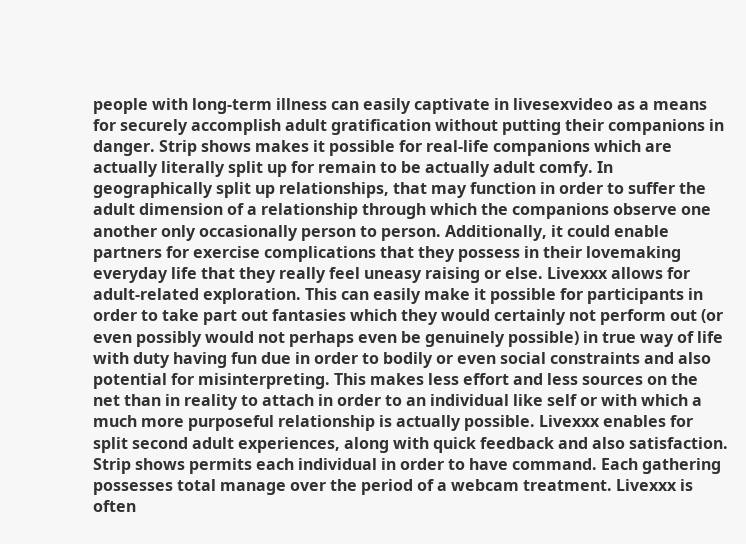people with long-term illness can easily captivate in livesexvideo as a means for securely accomplish adult gratification without putting their companions in danger. Strip shows makes it possible for real-life companions which are actually literally split up for remain to be actually adult comfy. In geographically split up relationships, that may function in order to suffer the adult dimension of a relationship through which the companions observe one another only occasionally person to person. Additionally, it could enable partners for exercise complications that they possess in their lovemaking everyday life that they really feel uneasy raising or else. Livexxx allows for adult-related exploration. This can easily make it possible for participants in order to take part out fantasies which they would certainly not perform out (or even possibly would not perhaps even be genuinely possible) in true way of life with duty having fun due in order to bodily or even social constraints and also potential for misinterpreting. This makes less effort and less sources on the net than in reality to attach in order to an individual like self or with which a much more purposeful relationship is actually possible. Livexxx enables for split second adult experiences, along with quick feedback and also satisfaction. Strip shows permits each individual in order to have command. Each gathering possesses total manage over the period of a webcam treatment. Livexxx is often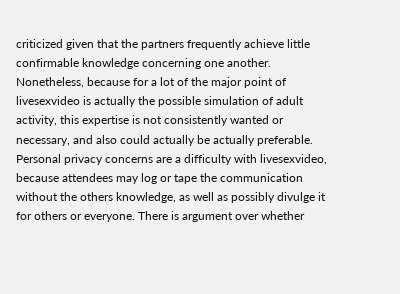criticized given that the partners frequently achieve little confirmable knowledge concerning one another. Nonetheless, because for a lot of the major point of livesexvideo is actually the possible simulation of adult activity, this expertise is not consistently wanted or necessary, and also could actually be actually preferable. Personal privacy concerns are a difficulty with livesexvideo, because attendees may log or tape the communication without the others knowledge, as well as possibly divulge it for others or everyone. There is argument over whether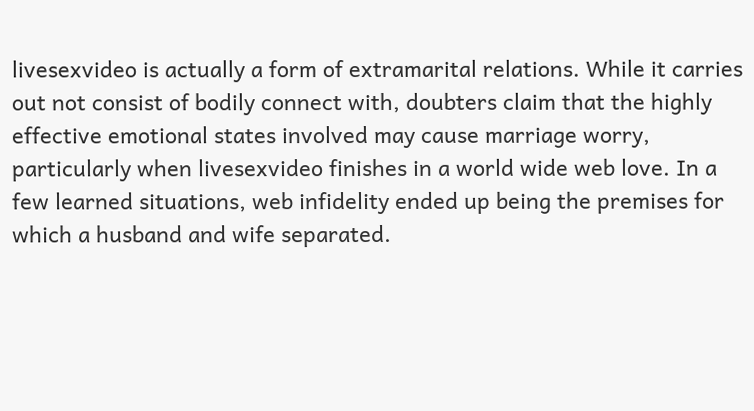livesexvideo is actually a form of extramarital relations. While it carries out not consist of bodily connect with, doubters claim that the highly effective emotional states involved may cause marriage worry, particularly when livesexvideo finishes in a world wide web love. In a few learned situations, web infidelity ended up being the premises for which a husband and wife separated.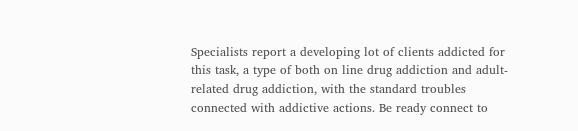Specialists report a developing lot of clients addicted for this task, a type of both on line drug addiction and adult-related drug addiction, with the standard troubles connected with addictive actions. Be ready connect to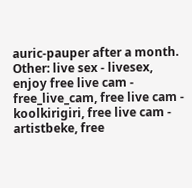auric-pauper after a month.
Other: live sex - livesex, enjoy free live cam - free_live_cam, free live cam - koolkirigiri, free live cam - artistbeke, free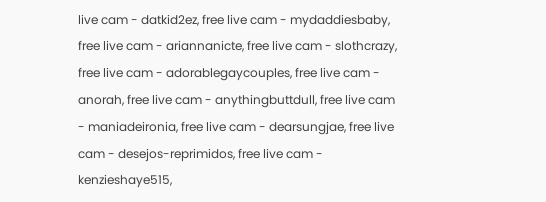live cam - datkid2ez, free live cam - mydaddiesbaby, free live cam - ariannanicte, free live cam - slothcrazy, free live cam - adorablegaycouples, free live cam - anorah, free live cam - anythingbuttdull, free live cam - maniadeironia, free live cam - dearsungjae, free live cam - desejos-reprimidos, free live cam - kenzieshaye515,